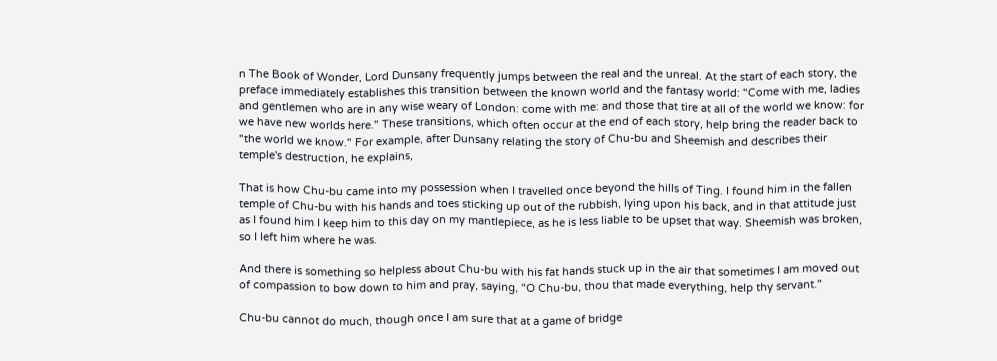n The Book of Wonder, Lord Dunsany frequently jumps between the real and the unreal. At the start of each story, the preface immediately establishes this transition between the known world and the fantasy world: "Come with me, ladies and gentlemen who are in any wise weary of London: come with me: and those that tire at all of the world we know: for we have new worlds here." These transitions, which often occur at the end of each story, help bring the reader back to "the world we know." For example, after Dunsany relating the story of Chu-bu and Sheemish and describes their temple's destruction, he explains,

That is how Chu-bu came into my possession when I travelled once beyond the hills of Ting. I found him in the fallen temple of Chu-bu with his hands and toes sticking up out of the rubbish, lying upon his back, and in that attitude just as I found him I keep him to this day on my mantlepiece, as he is less liable to be upset that way. Sheemish was broken, so I left him where he was.

And there is something so helpless about Chu-bu with his fat hands stuck up in the air that sometimes I am moved out of compassion to bow down to him and pray, saying, "O Chu-bu, thou that made everything, help thy servant."

Chu-bu cannot do much, though once I am sure that at a game of bridge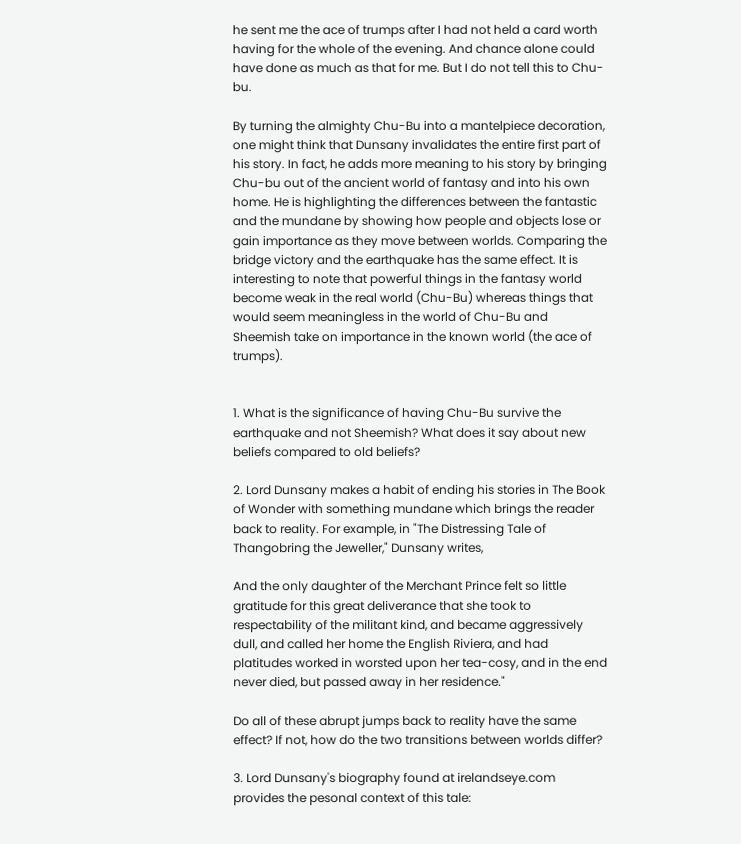he sent me the ace of trumps after I had not held a card worth having for the whole of the evening. And chance alone could have done as much as that for me. But I do not tell this to Chu-bu.

By turning the almighty Chu-Bu into a mantelpiece decoration, one might think that Dunsany invalidates the entire first part of his story. In fact, he adds more meaning to his story by bringing Chu-bu out of the ancient world of fantasy and into his own home. He is highlighting the differences between the fantastic and the mundane by showing how people and objects lose or gain importance as they move between worlds. Comparing the bridge victory and the earthquake has the same effect. It is interesting to note that powerful things in the fantasy world become weak in the real world (Chu-Bu) whereas things that would seem meaningless in the world of Chu-Bu and Sheemish take on importance in the known world (the ace of trumps).


1. What is the significance of having Chu-Bu survive the earthquake and not Sheemish? What does it say about new beliefs compared to old beliefs?

2. Lord Dunsany makes a habit of ending his stories in The Book of Wonder with something mundane which brings the reader back to reality. For example, in "The Distressing Tale of Thangobring the Jeweller," Dunsany writes,

And the only daughter of the Merchant Prince felt so little gratitude for this great deliverance that she took to respectability of the militant kind, and became aggressively dull, and called her home the English Riviera, and had platitudes worked in worsted upon her tea-cosy, and in the end never died, but passed away in her residence."

Do all of these abrupt jumps back to reality have the same effect? If not, how do the two transitions between worlds differ?

3. Lord Dunsany's biography found at irelandseye.com provides the pesonal context of this tale: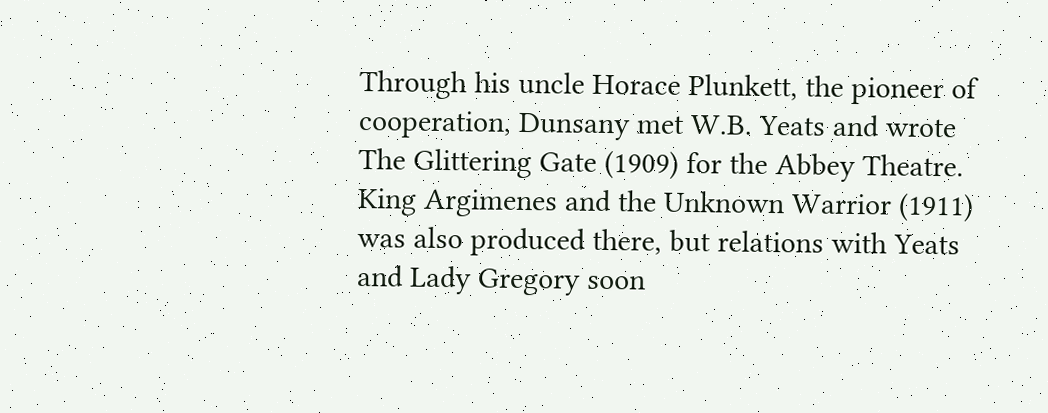Through his uncle Horace Plunkett, the pioneer of cooperation, Dunsany met W.B. Yeats and wrote The Glittering Gate (1909) for the Abbey Theatre. King Argimenes and the Unknown Warrior (1911) was also produced there, but relations with Yeats and Lady Gregory soon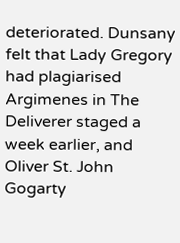deteriorated. Dunsany felt that Lady Gregory had plagiarised Argimenes in The Deliverer staged a week earlier, and Oliver St. John Gogarty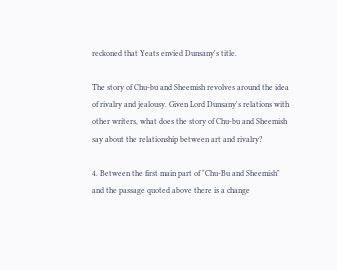reckoned that Yeats envied Dunsany's title.

The story of Chu-bu and Sheemish revolves around the idea of rivalry and jealousy. Given Lord Dunsany's relations with other writers, what does the story of Chu-bu and Sheemish say about the relationship between art and rivalry?

4. Between the first main part of "Chu-Bu and Sheemish" and the passage quoted above there is a change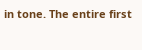in tone. The entire first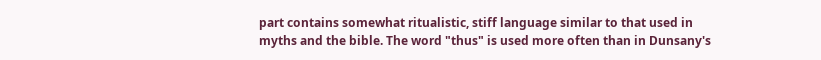part contains somewhat ritualistic, stiff language similar to that used in myths and the bible. The word "thus" is used more often than in Dunsany's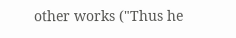other works ("Thus he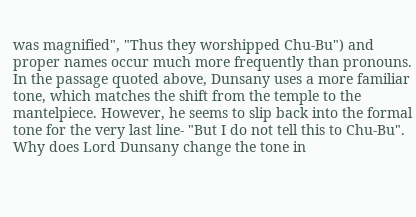was magnified", "Thus they worshipped Chu-Bu") and proper names occur much more frequently than pronouns. In the passage quoted above, Dunsany uses a more familiar tone, which matches the shift from the temple to the mantelpiece. However, he seems to slip back into the formal tone for the very last line- "But I do not tell this to Chu-Bu". Why does Lord Dunsany change the tone in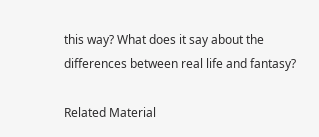this way? What does it say about the differences between real life and fantasy?

Related Material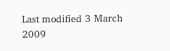Last modified 3 March 2009